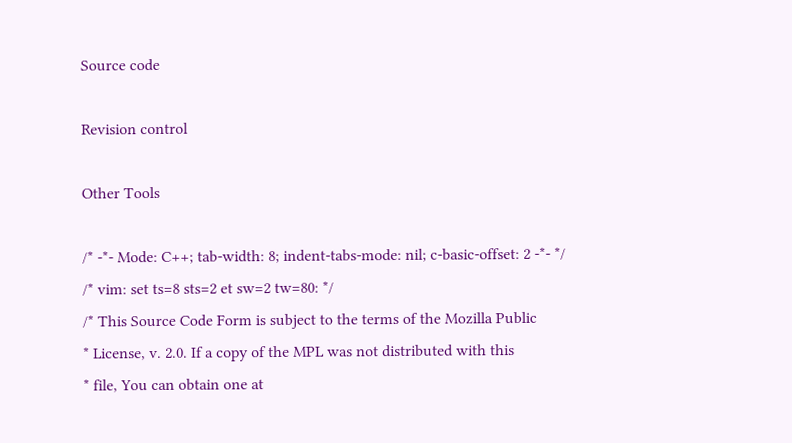Source code

Revision control

Other Tools

/* -*- Mode: C++; tab-width: 8; indent-tabs-mode: nil; c-basic-offset: 2 -*- */
/* vim: set ts=8 sts=2 et sw=2 tw=80: */
/* This Source Code Form is subject to the terms of the Mozilla Public
* License, v. 2.0. If a copy of the MPL was not distributed with this
* file, You can obtain one at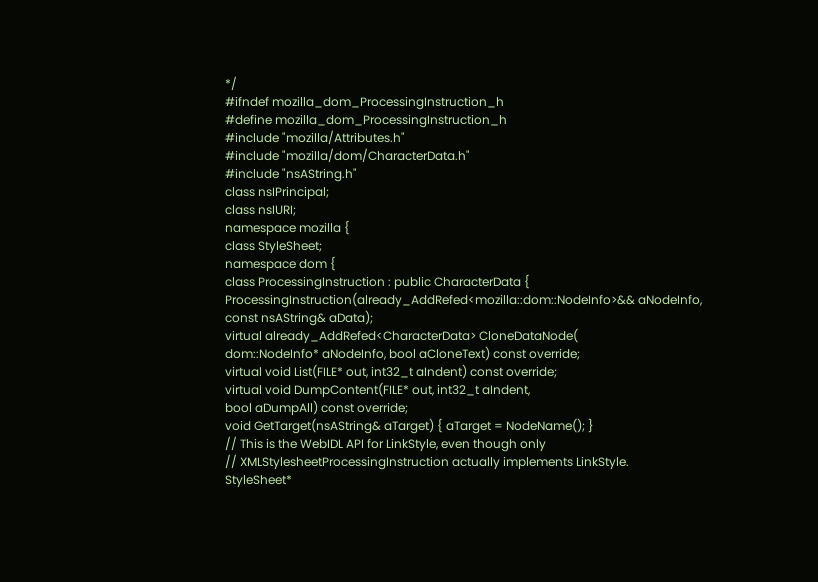*/
#ifndef mozilla_dom_ProcessingInstruction_h
#define mozilla_dom_ProcessingInstruction_h
#include "mozilla/Attributes.h"
#include "mozilla/dom/CharacterData.h"
#include "nsAString.h"
class nsIPrincipal;
class nsIURI;
namespace mozilla {
class StyleSheet;
namespace dom {
class ProcessingInstruction : public CharacterData {
ProcessingInstruction(already_AddRefed<mozilla::dom::NodeInfo>&& aNodeInfo,
const nsAString& aData);
virtual already_AddRefed<CharacterData> CloneDataNode(
dom::NodeInfo* aNodeInfo, bool aCloneText) const override;
virtual void List(FILE* out, int32_t aIndent) const override;
virtual void DumpContent(FILE* out, int32_t aIndent,
bool aDumpAll) const override;
void GetTarget(nsAString& aTarget) { aTarget = NodeName(); }
// This is the WebIDL API for LinkStyle, even though only
// XMLStylesheetProcessingInstruction actually implements LinkStyle.
StyleSheet*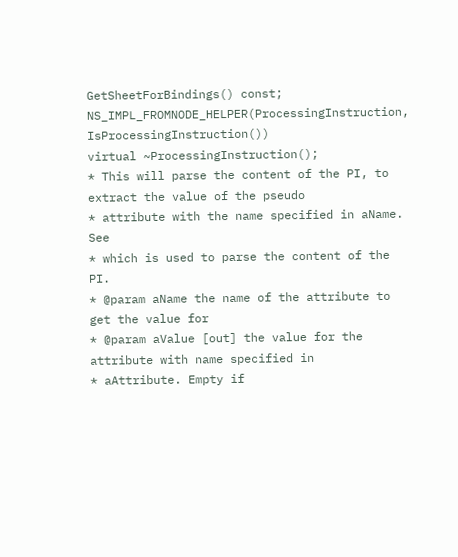GetSheetForBindings() const;
NS_IMPL_FROMNODE_HELPER(ProcessingInstruction, IsProcessingInstruction())
virtual ~ProcessingInstruction();
* This will parse the content of the PI, to extract the value of the pseudo
* attribute with the name specified in aName. See
* which is used to parse the content of the PI.
* @param aName the name of the attribute to get the value for
* @param aValue [out] the value for the attribute with name specified in
* aAttribute. Empty if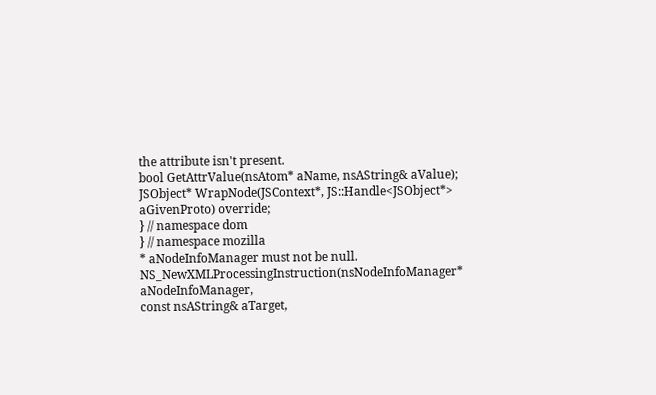the attribute isn't present.
bool GetAttrValue(nsAtom* aName, nsAString& aValue);
JSObject* WrapNode(JSContext*, JS::Handle<JSObject*> aGivenProto) override;
} // namespace dom
} // namespace mozilla
* aNodeInfoManager must not be null.
NS_NewXMLProcessingInstruction(nsNodeInfoManager* aNodeInfoManager,
const nsAString& aTarget,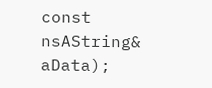const nsAString& aData);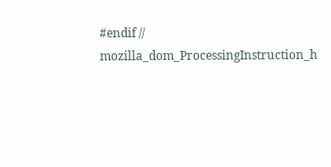#endif // mozilla_dom_ProcessingInstruction_h